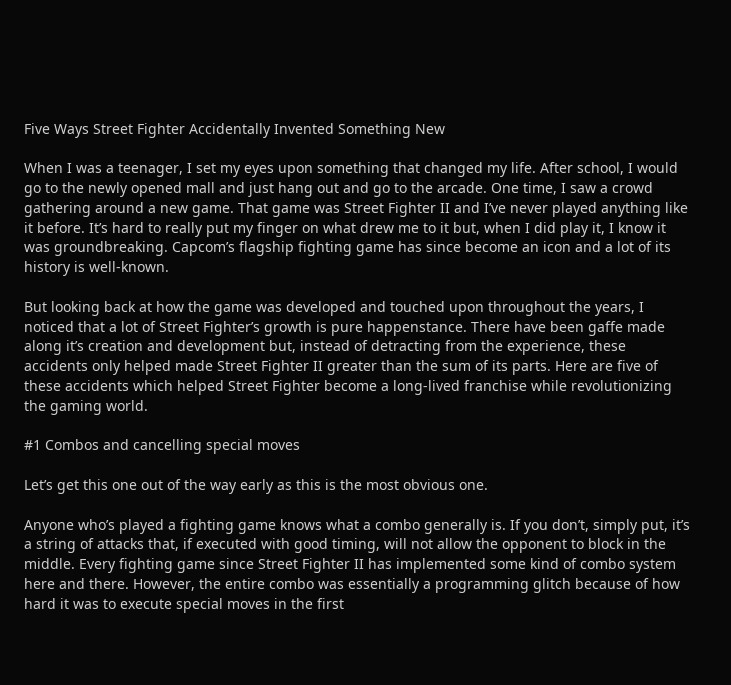Five Ways Street Fighter Accidentally Invented Something New

When I was a teenager, I set my eyes upon something that changed my life. After school, I would go to the newly opened mall and just hang out and go to the arcade. One time, I saw a crowd gathering around a new game. That game was Street Fighter II and I’ve never played anything like it before. It’s hard to really put my finger on what drew me to it but, when I did play it, I know it was groundbreaking. Capcom’s flagship fighting game has since become an icon and a lot of its history is well-known.

But looking back at how the game was developed and touched upon throughout the years, I noticed that a lot of Street Fighter’s growth is pure happenstance. There have been gaffe made along it’s creation and development but, instead of detracting from the experience, these accidents only helped made Street Fighter II greater than the sum of its parts. Here are five of these accidents which helped Street Fighter become a long-lived franchise while revolutionizing the gaming world.

#1 Combos and cancelling special moves

Let’s get this one out of the way early as this is the most obvious one.

Anyone who’s played a fighting game knows what a combo generally is. If you don’t, simply put, it’s a string of attacks that, if executed with good timing, will not allow the opponent to block in the middle. Every fighting game since Street Fighter II has implemented some kind of combo system here and there. However, the entire combo was essentially a programming glitch because of how hard it was to execute special moves in the first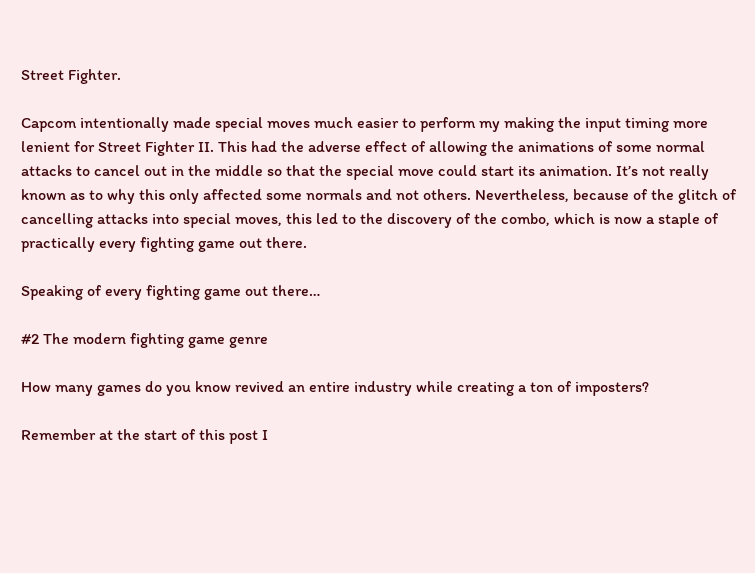Street Fighter.

Capcom intentionally made special moves much easier to perform my making the input timing more lenient for Street Fighter II. This had the adverse effect of allowing the animations of some normal attacks to cancel out in the middle so that the special move could start its animation. It’s not really known as to why this only affected some normals and not others. Nevertheless, because of the glitch of cancelling attacks into special moves, this led to the discovery of the combo, which is now a staple of practically every fighting game out there.

Speaking of every fighting game out there…

#2 The modern fighting game genre

How many games do you know revived an entire industry while creating a ton of imposters?

Remember at the start of this post I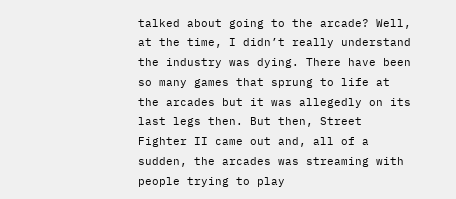talked about going to the arcade? Well, at the time, I didn’t really understand the industry was dying. There have been so many games that sprung to life at the arcades but it was allegedly on its last legs then. But then, Street Fighter II came out and, all of a sudden, the arcades was streaming with people trying to play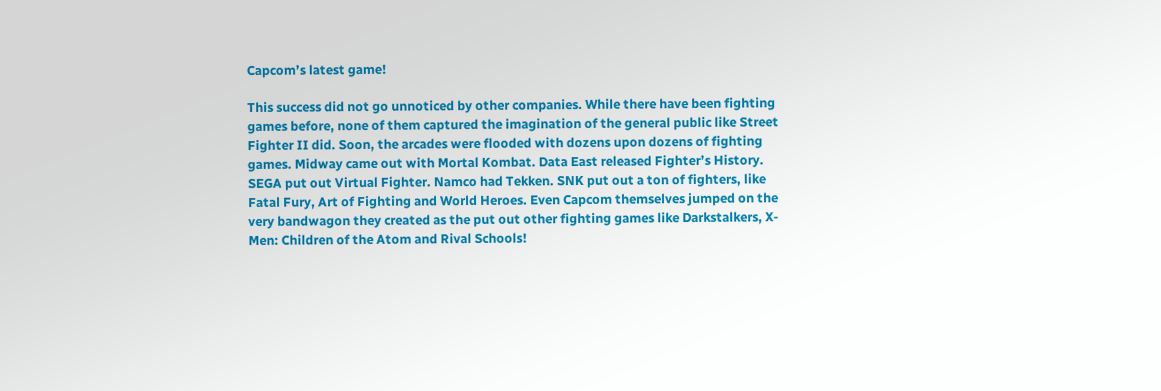Capcom’s latest game!

This success did not go unnoticed by other companies. While there have been fighting games before, none of them captured the imagination of the general public like Street Fighter II did. Soon, the arcades were flooded with dozens upon dozens of fighting games. Midway came out with Mortal Kombat. Data East released Fighter’s History. SEGA put out Virtual Fighter. Namco had Tekken. SNK put out a ton of fighters, like Fatal Fury, Art of Fighting and World Heroes. Even Capcom themselves jumped on the very bandwagon they created as the put out other fighting games like Darkstalkers, X-Men: Children of the Atom and Rival Schools!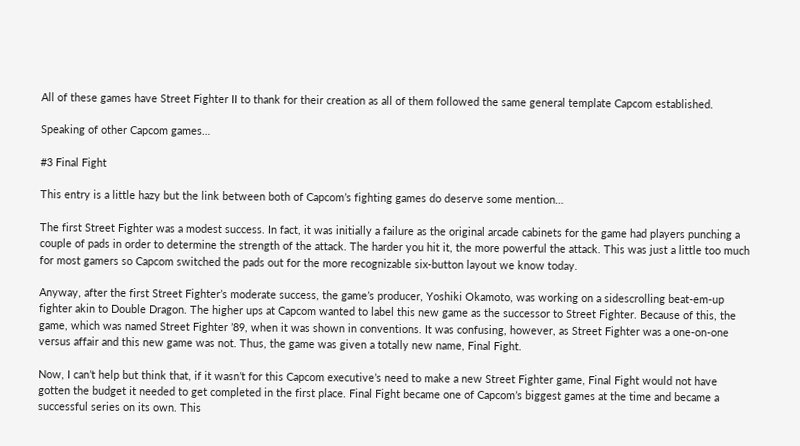All of these games have Street Fighter II to thank for their creation as all of them followed the same general template Capcom established.

Speaking of other Capcom games…

#3 Final Fight

This entry is a little hazy but the link between both of Capcom’s fighting games do deserve some mention…

The first Street Fighter was a modest success. In fact, it was initially a failure as the original arcade cabinets for the game had players punching a couple of pads in order to determine the strength of the attack. The harder you hit it, the more powerful the attack. This was just a little too much for most gamers so Capcom switched the pads out for the more recognizable six-button layout we know today.

Anyway, after the first Street Fighter’s moderate success, the game’s producer, Yoshiki Okamoto, was working on a sidescrolling beat-em-up fighter akin to Double Dragon. The higher ups at Capcom wanted to label this new game as the successor to Street Fighter. Because of this, the game, which was named Street Fighter ’89, when it was shown in conventions. It was confusing, however, as Street Fighter was a one-on-one versus affair and this new game was not. Thus, the game was given a totally new name, Final Fight.

Now, I can’t help but think that, if it wasn’t for this Capcom executive’s need to make a new Street Fighter game, Final Fight would not have gotten the budget it needed to get completed in the first place. Final Fight became one of Capcom’s biggest games at the time and became a successful series on its own. This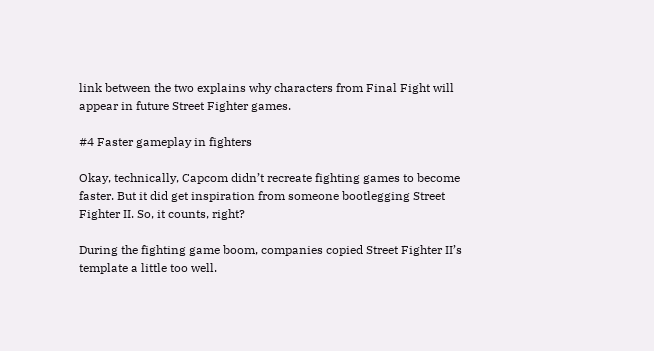link between the two explains why characters from Final Fight will appear in future Street Fighter games.

#4 Faster gameplay in fighters

Okay, technically, Capcom didn’t recreate fighting games to become faster. But it did get inspiration from someone bootlegging Street Fighter II. So, it counts, right?

During the fighting game boom, companies copied Street Fighter II’s template a little too well.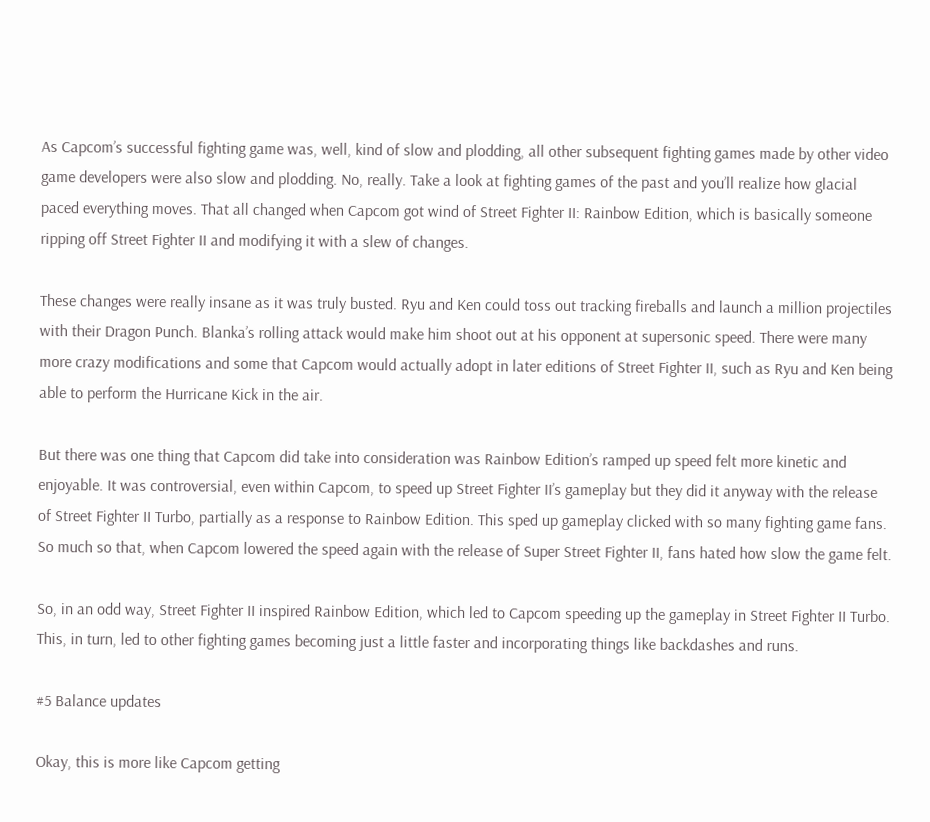As Capcom’s successful fighting game was, well, kind of slow and plodding, all other subsequent fighting games made by other video game developers were also slow and plodding. No, really. Take a look at fighting games of the past and you’ll realize how glacial paced everything moves. That all changed when Capcom got wind of Street Fighter II: Rainbow Edition, which is basically someone ripping off Street Fighter II and modifying it with a slew of changes.

These changes were really insane as it was truly busted. Ryu and Ken could toss out tracking fireballs and launch a million projectiles with their Dragon Punch. Blanka’s rolling attack would make him shoot out at his opponent at supersonic speed. There were many more crazy modifications and some that Capcom would actually adopt in later editions of Street Fighter II, such as Ryu and Ken being able to perform the Hurricane Kick in the air.

But there was one thing that Capcom did take into consideration was Rainbow Edition’s ramped up speed felt more kinetic and enjoyable. It was controversial, even within Capcom, to speed up Street Fighter II’s gameplay but they did it anyway with the release of Street Fighter II Turbo, partially as a response to Rainbow Edition. This sped up gameplay clicked with so many fighting game fans. So much so that, when Capcom lowered the speed again with the release of Super Street Fighter II, fans hated how slow the game felt.

So, in an odd way, Street Fighter II inspired Rainbow Edition, which led to Capcom speeding up the gameplay in Street Fighter II Turbo. This, in turn, led to other fighting games becoming just a little faster and incorporating things like backdashes and runs.

#5 Balance updates

Okay, this is more like Capcom getting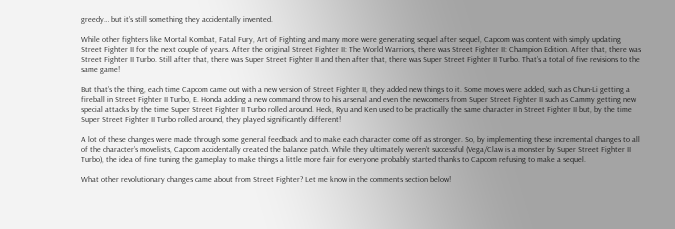greedy… but it’s still something they accidentally invented.

While other fighters like Mortal Kombat, Fatal Fury, Art of Fighting and many more were generating sequel after sequel, Capcom was content with simply updating Street Fighter II for the next couple of years. After the original Street Fighter II: The World Warriors, there was Street Fighter II: Champion Edition. After that, there was Street Fighter II Turbo. Still after that, there was Super Street Fighter II and then after that, there was Super Street Fighter II Turbo. That’s a total of five revisions to the same game!

But that’s the thing, each time Capcom came out with a new version of Street Fighter II, they added new things to it. Some moves were added, such as Chun-Li getting a fireball in Street Fighter II Turbo, E. Honda adding a new command throw to his arsenal and even the newcomers from Super Street Fighter II such as Cammy getting new special attacks by the time Super Street Fighter II Turbo rolled around. Heck, Ryu and Ken used to be practically the same character in Street Fighter II but, by the time Super Street Fighter II Turbo rolled around, they played significantly different!

A lot of these changes were made through some general feedback and to make each character come off as stronger. So, by implementing these incremental changes to all of the character’s movelists, Capcom accidentally created the balance patch. While they ultimately weren’t successful (Vega/Claw is a monster by Super Street Fighter II Turbo), the idea of fine tuning the gameplay to make things a little more fair for everyone probably started thanks to Capcom refusing to make a sequel.

What other revolutionary changes came about from Street Fighter? Let me know in the comments section below!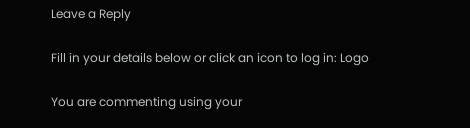Leave a Reply

Fill in your details below or click an icon to log in: Logo

You are commenting using your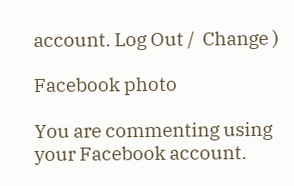account. Log Out /  Change )

Facebook photo

You are commenting using your Facebook account.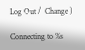Log Out /  Change )

Connecting to %s